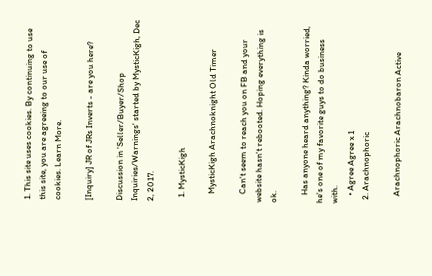1. This site uses cookies. By continuing to use this site, you are agreeing to our use of cookies. Learn More.

[Inquiry] JR of JRs Inverts - are you here?

Discussion in 'Seller/Buyer/Shop Inquiries/Warnings' started by MysticKigh, Dec 2, 2017.

  1. MysticKigh

    MysticKigh Arachnoknight Old Timer

    Can't seem to reach you on FB and your website hasn't rebooted. Hoping everything is ok.

    Has anyone heard anything? Kinda worried, he's one of my favorite guys to do business with.
    • Agree Agree x 1
  2. Arachnophoric

    Arachnophoric Arachnobaron Active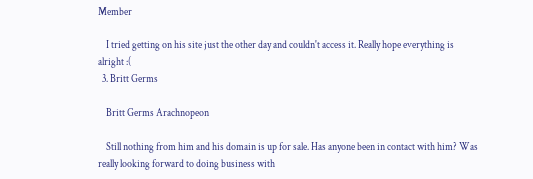Member

    I tried getting on his site just the other day and couldn't access it. Really hope everything is alright :(
  3. Britt Germs

    Britt Germs Arachnopeon

    Still nothing from him and his domain is up for sale. Has anyone been in contact with him? Was really looking forward to doing business with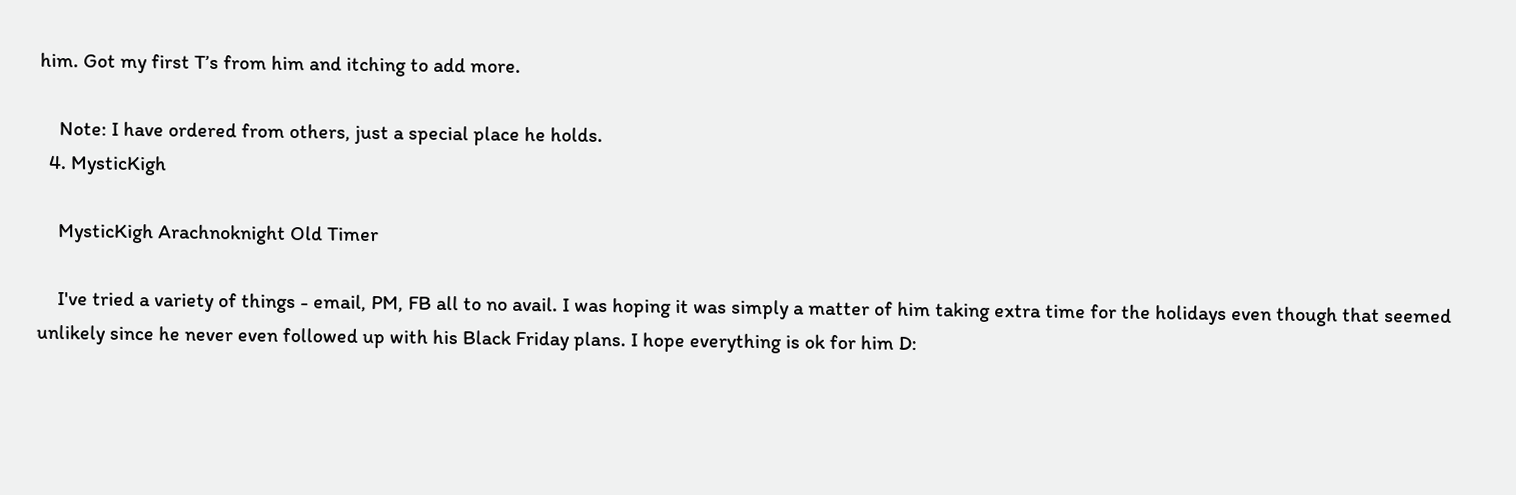him. Got my first T’s from him and itching to add more.

    Note: I have ordered from others, just a special place he holds.
  4. MysticKigh

    MysticKigh Arachnoknight Old Timer

    I've tried a variety of things - email, PM, FB all to no avail. I was hoping it was simply a matter of him taking extra time for the holidays even though that seemed unlikely since he never even followed up with his Black Friday plans. I hope everything is ok for him D: